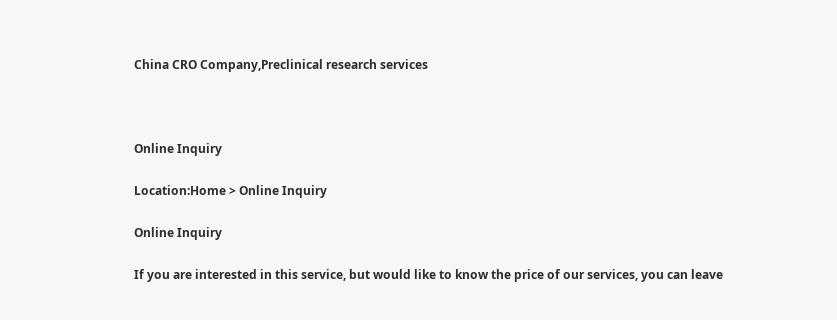China CRO Company,Preclinical research services



Online Inquiry

Location:Home > Online Inquiry

Online Inquiry

If you are interested in this service, but would like to know the price of our services, you can leave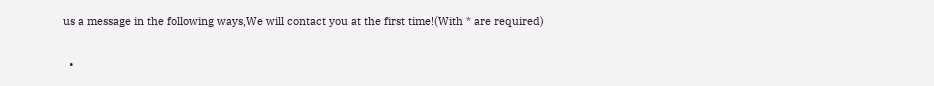us a message in the following ways,We will contact you at the first time!(With * are required)

  •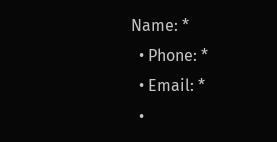Name: *
  • Phone: *
  • Email: *
  •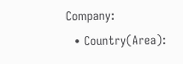Company:
  • Country(Area):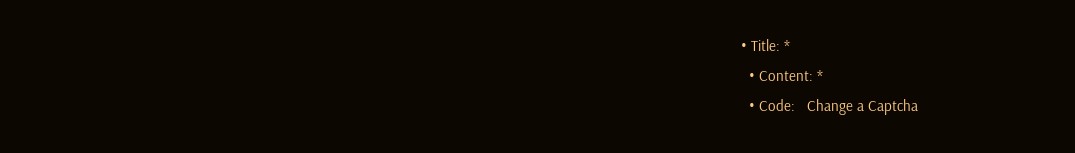• Title: *
  • Content: *
  • Code:   Change a Captcha